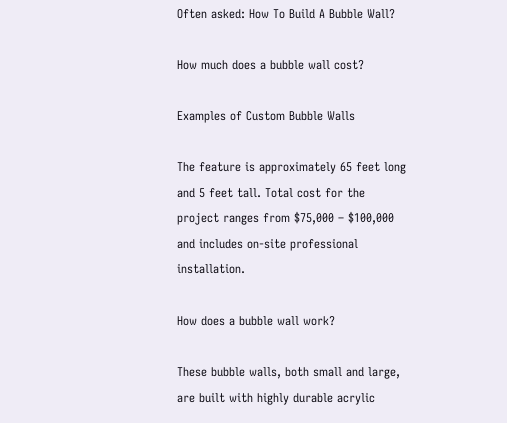Often asked: How To Build A Bubble Wall?

How much does a bubble wall cost?

Examples of Custom Bubble Walls

The feature is approximately 65 feet long and 5 feet tall. Total cost for the project ranges from $75,000 – $100,000 and includes on-site professional installation.

How does a bubble wall work?

These bubble walls, both small and large, are built with highly durable acrylic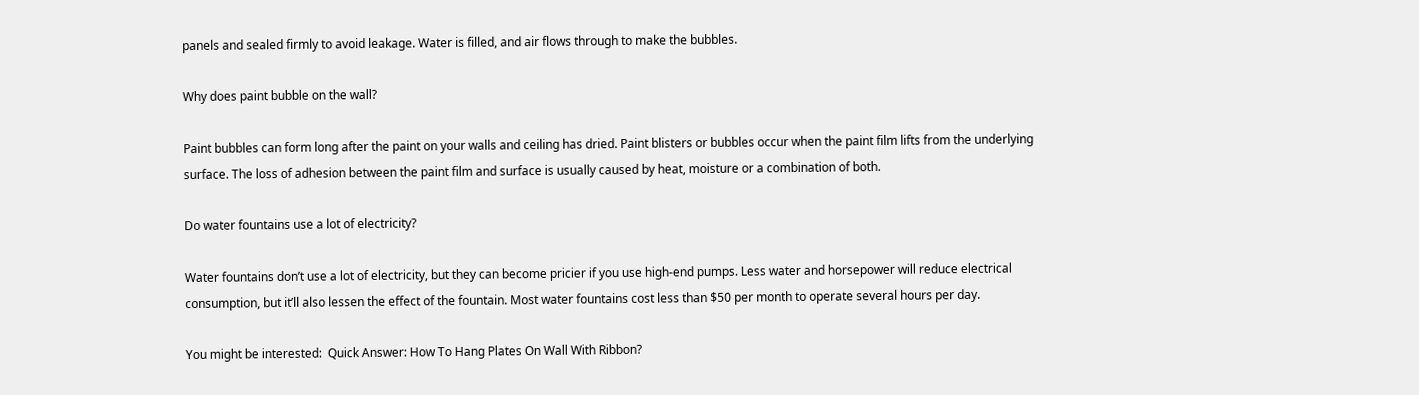panels and sealed firmly to avoid leakage. Water is filled, and air flows through to make the bubbles.

Why does paint bubble on the wall?

Paint bubbles can form long after the paint on your walls and ceiling has dried. Paint blisters or bubbles occur when the paint film lifts from the underlying surface. The loss of adhesion between the paint film and surface is usually caused by heat, moisture or a combination of both.

Do water fountains use a lot of electricity?

Water fountains don’t use a lot of electricity, but they can become pricier if you use high-end pumps. Less water and horsepower will reduce electrical consumption, but it’ll also lessen the effect of the fountain. Most water fountains cost less than $50 per month to operate several hours per day.

You might be interested:  Quick Answer: How To Hang Plates On Wall With Ribbon?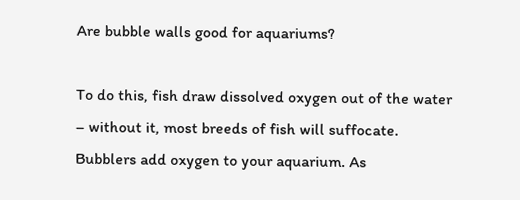Are bubble walls good for aquariums?

To do this, fish draw dissolved oxygen out of the water – without it, most breeds of fish will suffocate. Bubblers add oxygen to your aquarium. As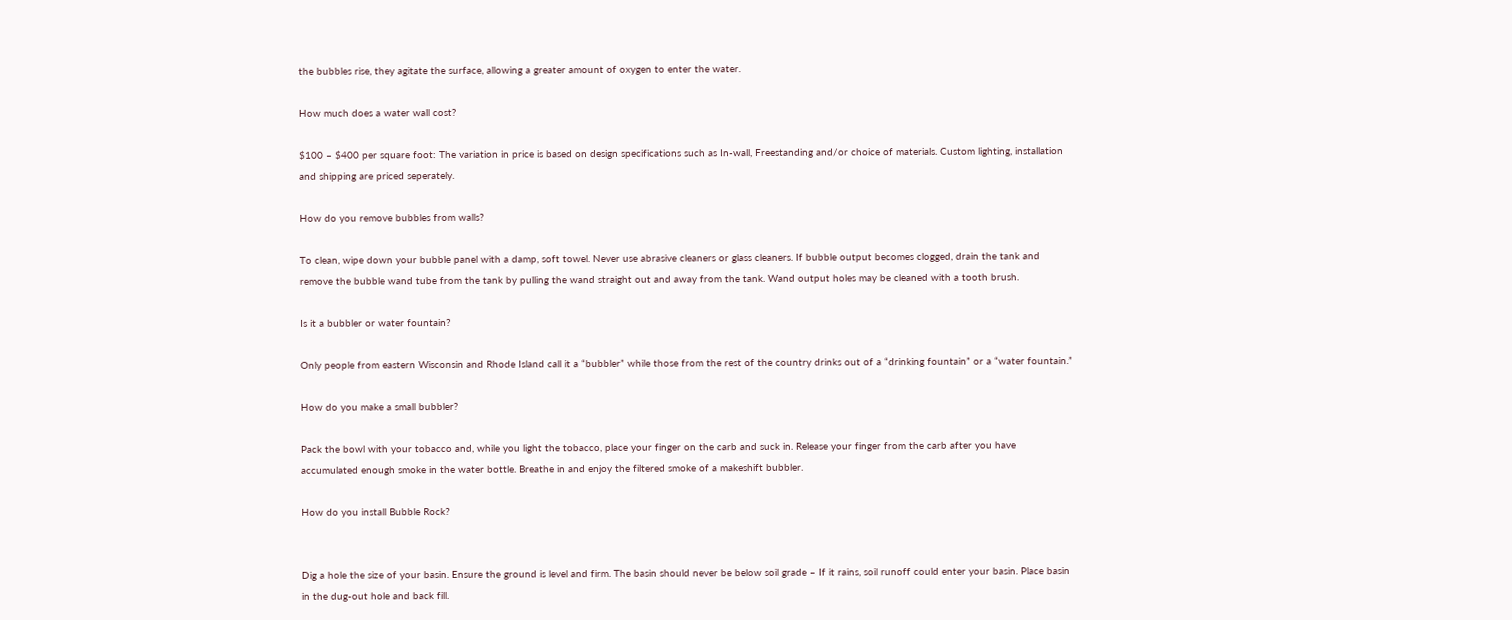the bubbles rise, they agitate the surface, allowing a greater amount of oxygen to enter the water.

How much does a water wall cost?

$100 – $400 per square foot: The variation in price is based on design specifications such as In-wall, Freestanding and/or choice of materials. Custom lighting, installation and shipping are priced seperately.

How do you remove bubbles from walls?

To clean, wipe down your bubble panel with a damp, soft towel. Never use abrasive cleaners or glass cleaners. If bubble output becomes clogged, drain the tank and remove the bubble wand tube from the tank by pulling the wand straight out and away from the tank. Wand output holes may be cleaned with a tooth brush.

Is it a bubbler or water fountain?

Only people from eastern Wisconsin and Rhode Island call it a “bubbler” while those from the rest of the country drinks out of a “drinking fountain” or a “water fountain.”

How do you make a small bubbler?

Pack the bowl with your tobacco and, while you light the tobacco, place your finger on the carb and suck in. Release your finger from the carb after you have accumulated enough smoke in the water bottle. Breathe in and enjoy the filtered smoke of a makeshift bubbler.

How do you install Bubble Rock?


Dig a hole the size of your basin. Ensure the ground is level and firm. The basin should never be below soil grade – If it rains, soil runoff could enter your basin. Place basin in the dug-out hole and back fill.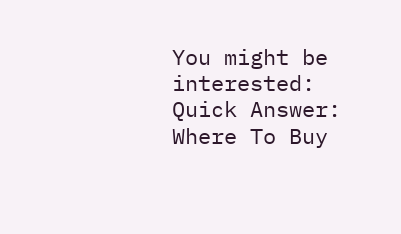You might be interested:  Quick Answer: Where To Buy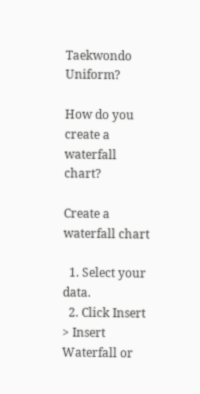Taekwondo Uniform?

How do you create a waterfall chart?

Create a waterfall chart

  1. Select your data.
  2. Click Insert > Insert Waterfall or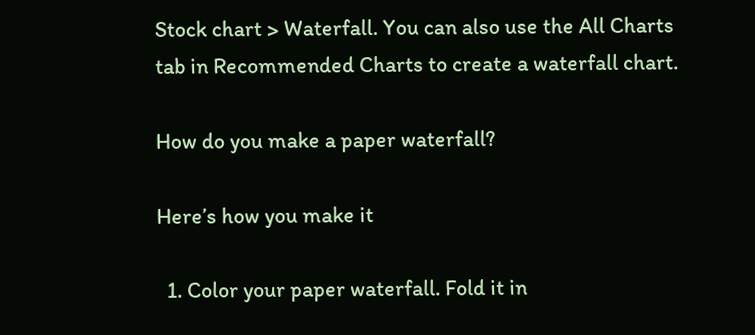Stock chart > Waterfall. You can also use the All Charts tab in Recommended Charts to create a waterfall chart.

How do you make a paper waterfall?

Here’s how you make it

  1. Color your paper waterfall. Fold it in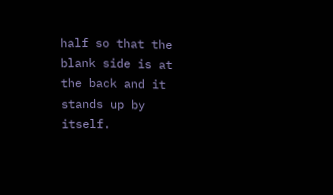half so that the blank side is at the back and it stands up by itself.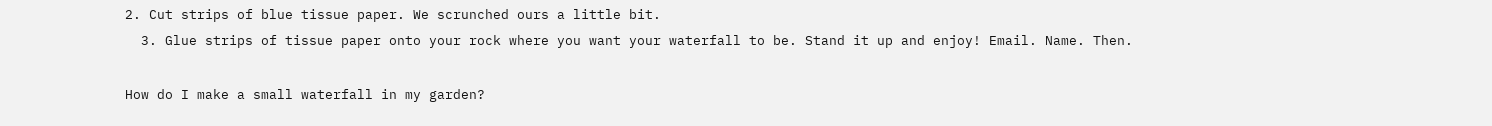2. Cut strips of blue tissue paper. We scrunched ours a little bit.
  3. Glue strips of tissue paper onto your rock where you want your waterfall to be. Stand it up and enjoy! Email. Name. Then.

How do I make a small waterfall in my garden?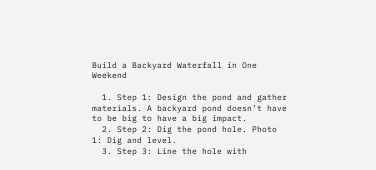Build a Backyard Waterfall in One Weekend

  1. Step 1: Design the pond and gather materials. A backyard pond doesn’t have to be big to have a big impact.
  2. Step 2: Dig the pond hole. Photo 1: Dig and level.
  3. Step 3: Line the hole with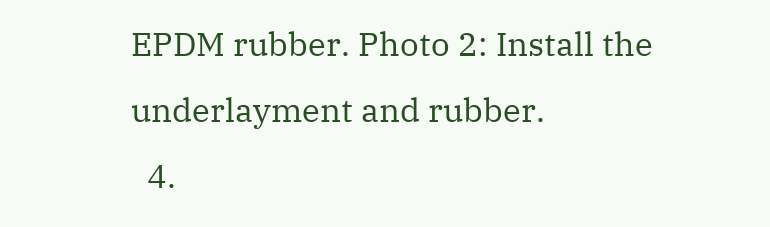EPDM rubber. Photo 2: Install the underlayment and rubber.
  4.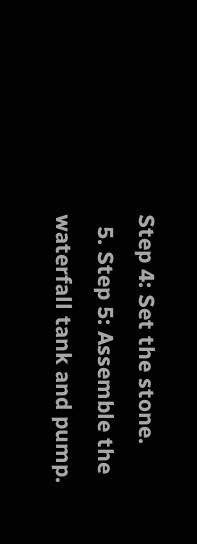Step 4: Set the stone.
  5. Step 5: Assemble the waterfall tank and pump.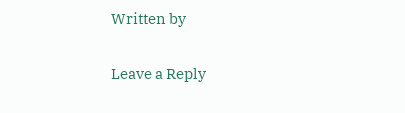Written by

Leave a Reply